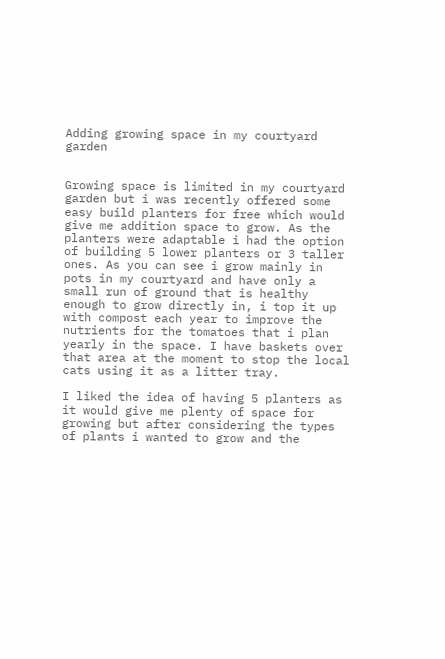Adding growing space in my courtyard garden


Growing space is limited in my courtyard garden but i was recently offered some easy build planters for free which would give me addition space to grow. As the planters were adaptable i had the option of building 5 lower planters or 3 taller ones. As you can see i grow mainly in pots in my courtyard and have only a small run of ground that is healthy enough to grow directly in, i top it up with compost each year to improve the nutrients for the tomatoes that i plan yearly in the space. I have baskets over that area at the moment to stop the local cats using it as a litter tray.

I liked the idea of having 5 planters as it would give me plenty of space for growing but after considering the types of plants i wanted to grow and the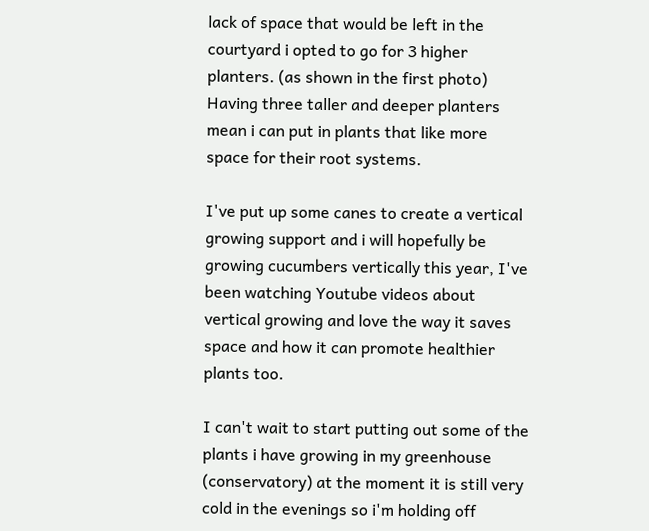lack of space that would be left in the courtyard i opted to go for 3 higher planters. (as shown in the first photo) Having three taller and deeper planters mean i can put in plants that like more space for their root systems.

I've put up some canes to create a vertical growing support and i will hopefully be growing cucumbers vertically this year, I've been watching Youtube videos about vertical growing and love the way it saves space and how it can promote healthier plants too.

I can't wait to start putting out some of the plants i have growing in my greenhouse (conservatory) at the moment it is still very cold in the evenings so i'm holding off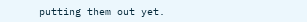putting them out yet.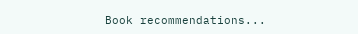Book recommendations...